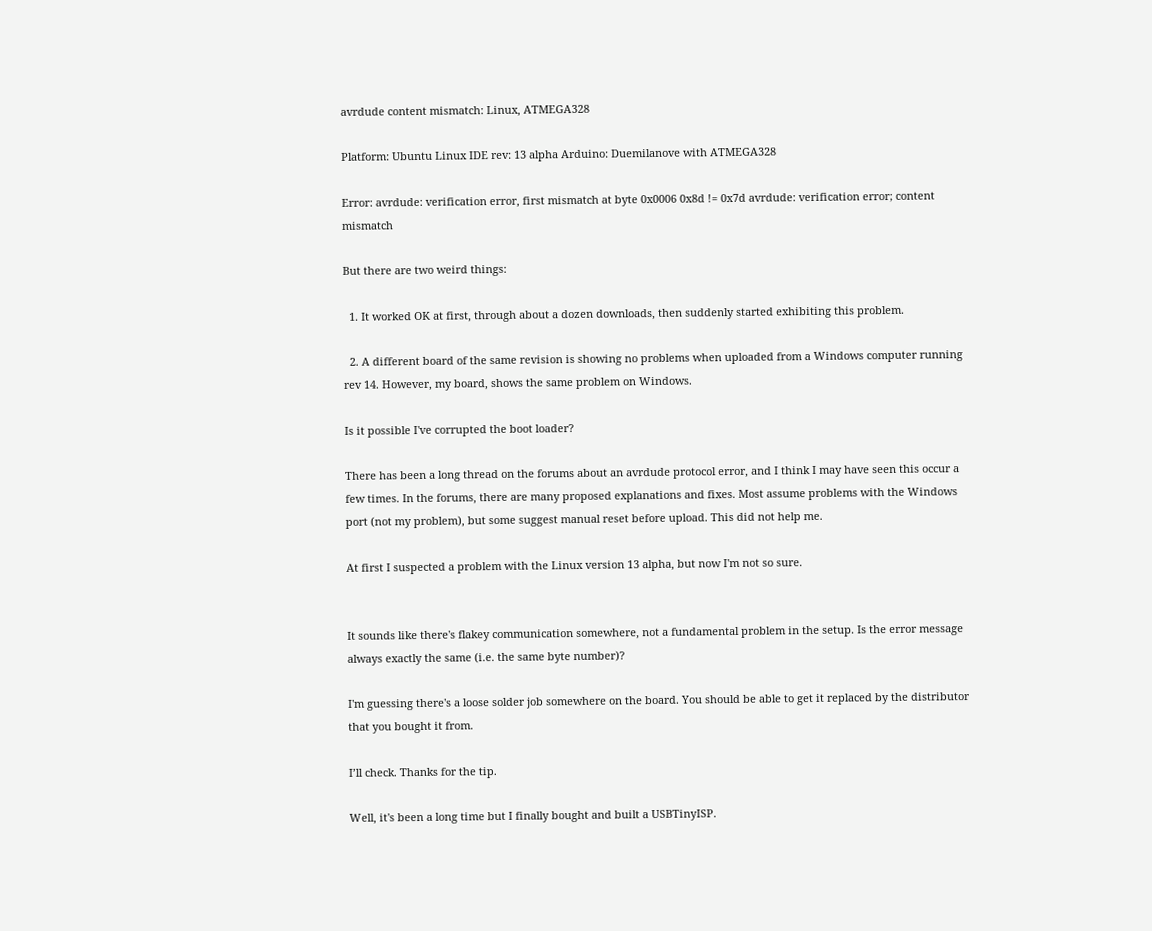avrdude content mismatch: Linux, ATMEGA328

Platform: Ubuntu Linux IDE rev: 13 alpha Arduino: Duemilanove with ATMEGA328

Error: avrdude: verification error, first mismatch at byte 0x0006 0x8d != 0x7d avrdude: verification error; content mismatch

But there are two weird things:

  1. It worked OK at first, through about a dozen downloads, then suddenly started exhibiting this problem.

  2. A different board of the same revision is showing no problems when uploaded from a Windows computer running rev 14. However, my board, shows the same problem on Windows.

Is it possible I've corrupted the boot loader?

There has been a long thread on the forums about an avrdude protocol error, and I think I may have seen this occur a few times. In the forums, there are many proposed explanations and fixes. Most assume problems with the Windows port (not my problem), but some suggest manual reset before upload. This did not help me.

At first I suspected a problem with the Linux version 13 alpha, but now I'm not so sure.


It sounds like there's flakey communication somewhere, not a fundamental problem in the setup. Is the error message always exactly the same (i.e. the same byte number)?

I'm guessing there's a loose solder job somewhere on the board. You should be able to get it replaced by the distributor that you bought it from.

I’ll check. Thanks for the tip.

Well, it's been a long time but I finally bought and built a USBTinyISP.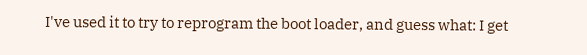I've used it to try to reprogram the boot loader, and guess what: I get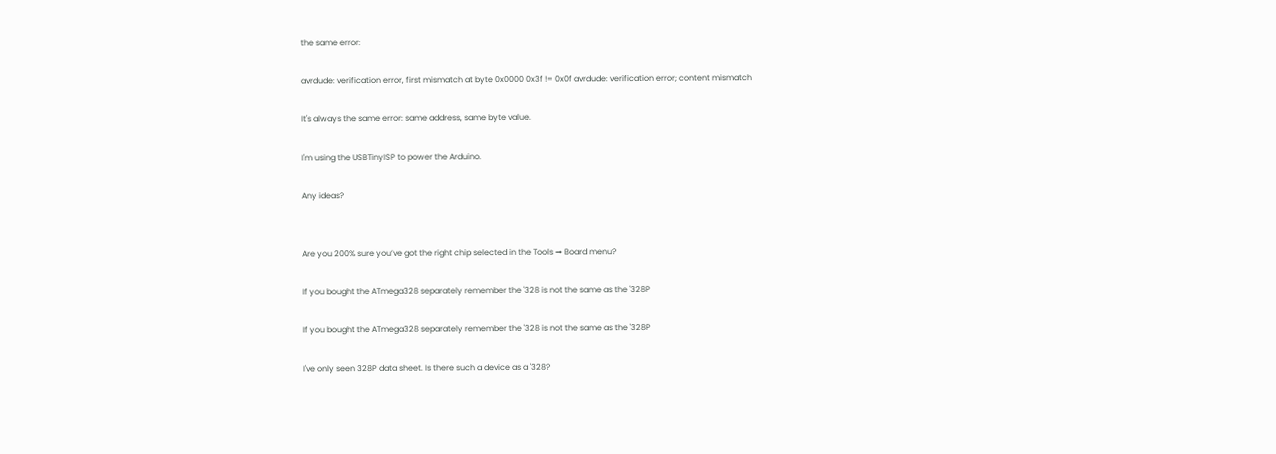the same error:

avrdude: verification error, first mismatch at byte 0x0000 0x3f != 0x0f avrdude: verification error; content mismatch

It's always the same error: same address, same byte value.

I'm using the USBTinyISP to power the Arduino.

Any ideas?


Are you 200% sure you’ve got the right chip selected in the Tools → Board menu?

If you bought the ATmega328 separately remember the '328 is not the same as the '328P

If you bought the ATmega328 separately remember the '328 is not the same as the '328P

I've only seen 328P data sheet. Is there such a device as a '328?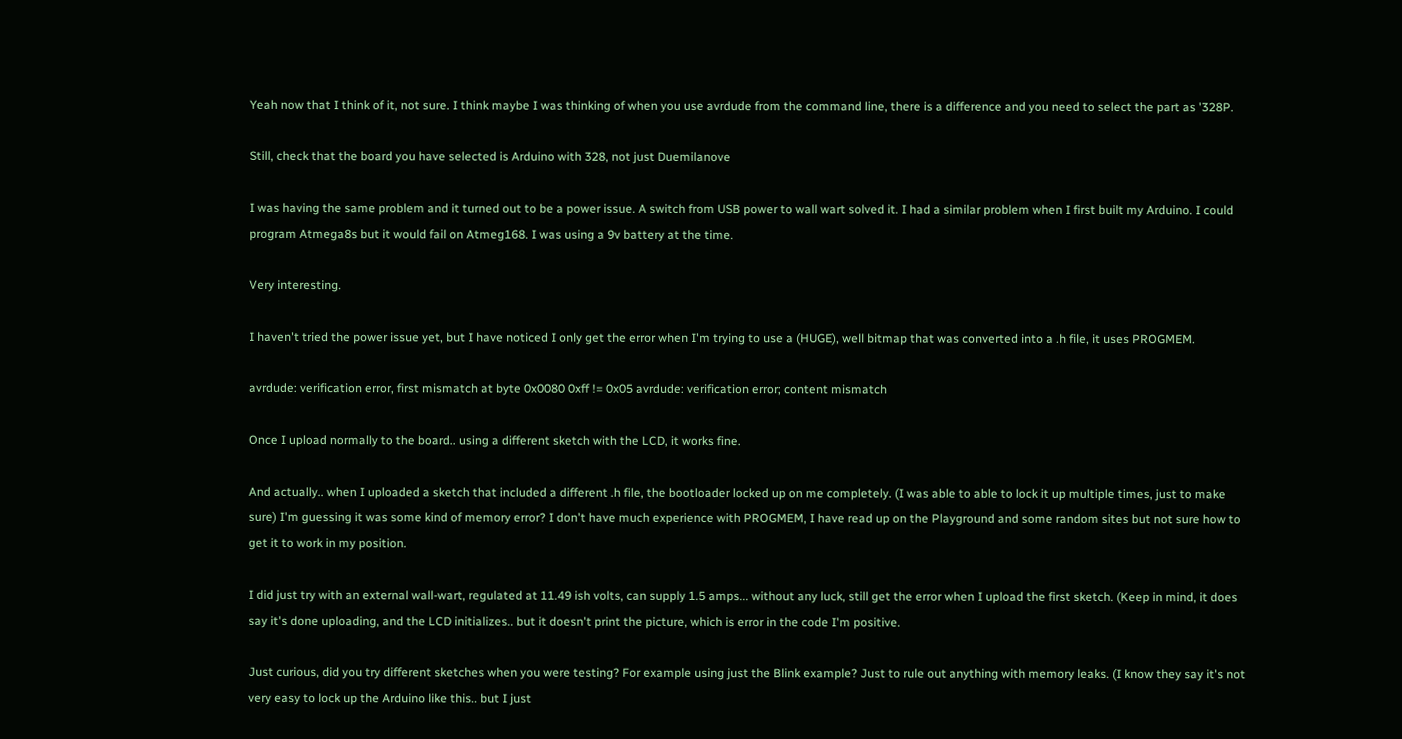Yeah now that I think of it, not sure. I think maybe I was thinking of when you use avrdude from the command line, there is a difference and you need to select the part as '328P.

Still, check that the board you have selected is Arduino with 328, not just Duemilanove

I was having the same problem and it turned out to be a power issue. A switch from USB power to wall wart solved it. I had a similar problem when I first built my Arduino. I could program Atmega8s but it would fail on Atmeg168. I was using a 9v battery at the time.

Very interesting.

I haven't tried the power issue yet, but I have noticed I only get the error when I'm trying to use a (HUGE), well bitmap that was converted into a .h file, it uses PROGMEM.

avrdude: verification error, first mismatch at byte 0x0080 0xff != 0x05 avrdude: verification error; content mismatch

Once I upload normally to the board.. using a different sketch with the LCD, it works fine.

And actually.. when I uploaded a sketch that included a different .h file, the bootloader locked up on me completely. (I was able to able to lock it up multiple times, just to make sure) I'm guessing it was some kind of memory error? I don't have much experience with PROGMEM, I have read up on the Playground and some random sites but not sure how to get it to work in my position.

I did just try with an external wall-wart, regulated at 11.49 ish volts, can supply 1.5 amps... without any luck, still get the error when I upload the first sketch. (Keep in mind, it does say it's done uploading, and the LCD initializes.. but it doesn't print the picture, which is error in the code I'm positive.

Just curious, did you try different sketches when you were testing? For example using just the Blink example? Just to rule out anything with memory leaks. (I know they say it's not very easy to lock up the Arduino like this.. but I just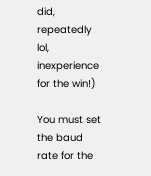did, repeatedly lol, inexperience for the win!)

You must set the baud rate for the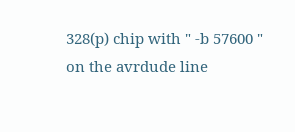328(p) chip with " -b 57600 " on the avrdude line